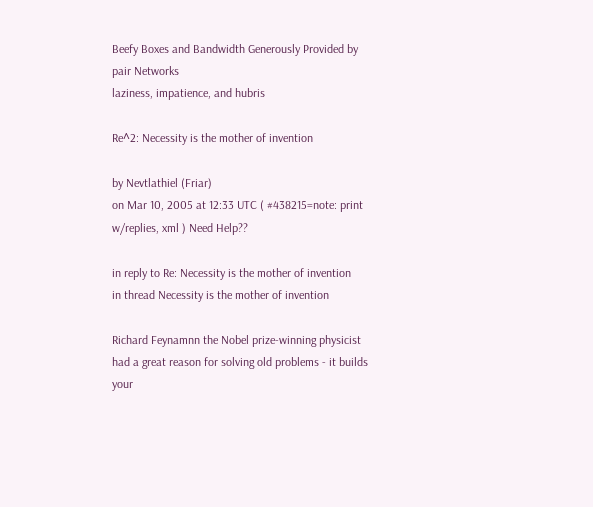Beefy Boxes and Bandwidth Generously Provided by pair Networks
laziness, impatience, and hubris

Re^2: Necessity is the mother of invention

by Nevtlathiel (Friar)
on Mar 10, 2005 at 12:33 UTC ( #438215=note: print w/replies, xml ) Need Help??

in reply to Re: Necessity is the mother of invention
in thread Necessity is the mother of invention

Richard Feynamnn the Nobel prize-winning physicist had a great reason for solving old problems - it builds your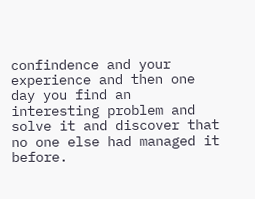confindence and your experience and then one day you find an interesting problem and solve it and discover that no one else had managed it before.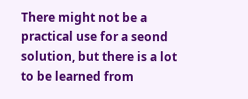There might not be a practical use for a seond solution, but there is a lot to be learned from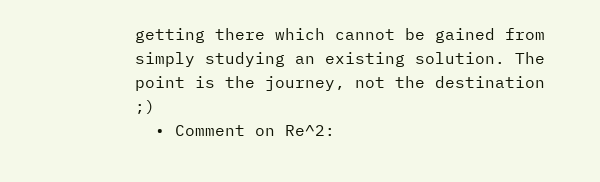getting there which cannot be gained from simply studying an existing solution. The point is the journey, not the destination ;)
  • Comment on Re^2: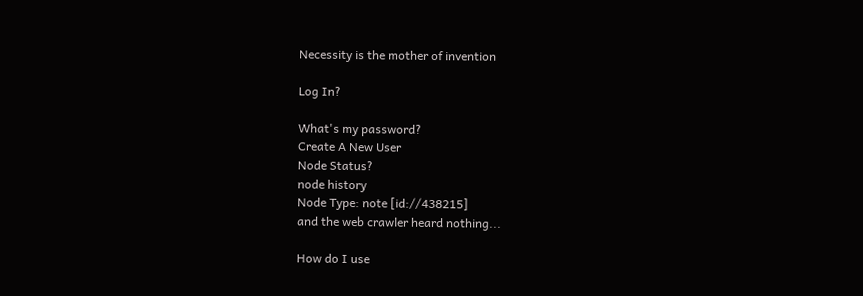Necessity is the mother of invention

Log In?

What's my password?
Create A New User
Node Status?
node history
Node Type: note [id://438215]
and the web crawler heard nothing...

How do I use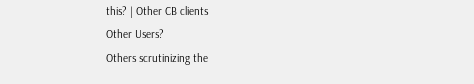this? | Other CB clients
Other Users?
Others scrutinizing the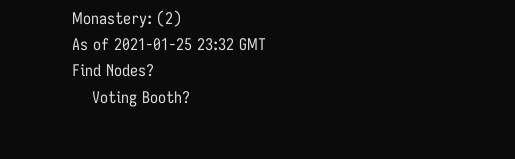Monastery: (2)
As of 2021-01-25 23:32 GMT
Find Nodes?
    Voting Booth?